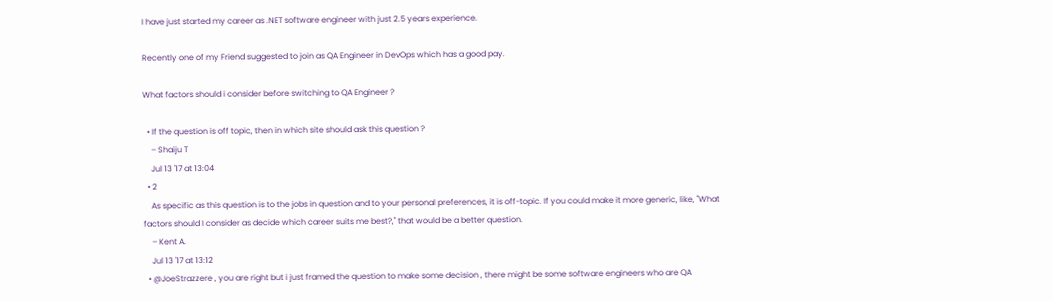I have just started my career as .NET software engineer with just 2.5 years experience.

Recently one of my Friend suggested to join as QA Engineer in DevOps which has a good pay.

What factors should i consider before switching to QA Engineer ?

  • If the question is off topic, then in which site should ask this question ?
    – Shaiju T
    Jul 13 '17 at 13:04
  • 2
    As specific as this question is to the jobs in question and to your personal preferences, it is off-topic. If you could make it more generic, like, "What factors should I consider as decide which career suits me best?," that would be a better question.
    – Kent A.
    Jul 13 '17 at 13:12
  • @JoeStrazzere , you are right but i just framed the question to make some decision , there might be some software engineers who are QA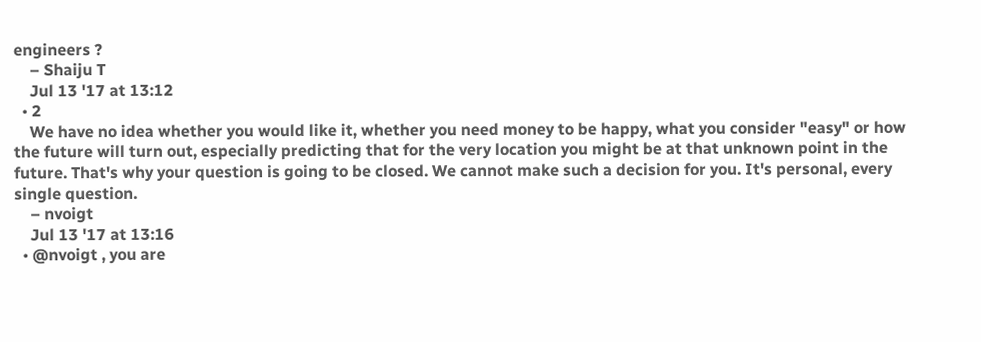engineers ?
    – Shaiju T
    Jul 13 '17 at 13:12
  • 2
    We have no idea whether you would like it, whether you need money to be happy, what you consider "easy" or how the future will turn out, especially predicting that for the very location you might be at that unknown point in the future. That's why your question is going to be closed. We cannot make such a decision for you. It's personal, every single question.
    – nvoigt
    Jul 13 '17 at 13:16
  • @nvoigt , you are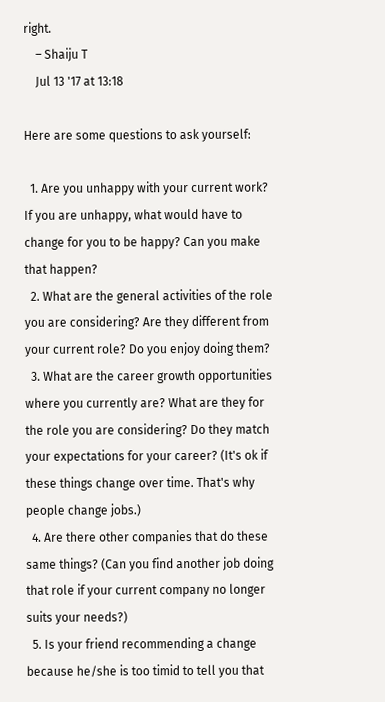right.
    – Shaiju T
    Jul 13 '17 at 13:18

Here are some questions to ask yourself:

  1. Are you unhappy with your current work? If you are unhappy, what would have to change for you to be happy? Can you make that happen?
  2. What are the general activities of the role you are considering? Are they different from your current role? Do you enjoy doing them?
  3. What are the career growth opportunities where you currently are? What are they for the role you are considering? Do they match your expectations for your career? (It's ok if these things change over time. That's why people change jobs.)
  4. Are there other companies that do these same things? (Can you find another job doing that role if your current company no longer suits your needs?)
  5. Is your friend recommending a change because he/she is too timid to tell you that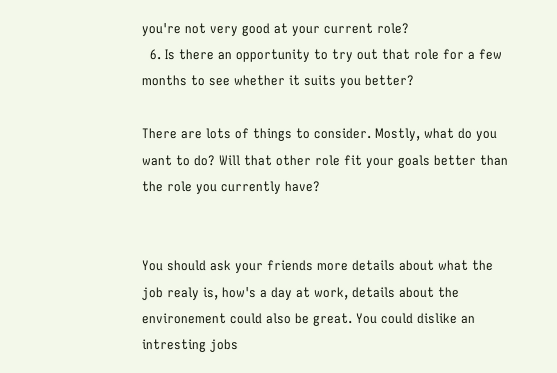you're not very good at your current role?
  6. Is there an opportunity to try out that role for a few months to see whether it suits you better?

There are lots of things to consider. Mostly, what do you want to do? Will that other role fit your goals better than the role you currently have?


You should ask your friends more details about what the job realy is, how's a day at work, details about the environement could also be great. You could dislike an intresting jobs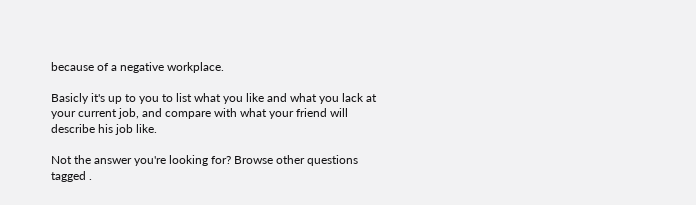because of a negative workplace.

Basicly it's up to you to list what you like and what you lack at your current job, and compare with what your friend will describe his job like.

Not the answer you're looking for? Browse other questions tagged .